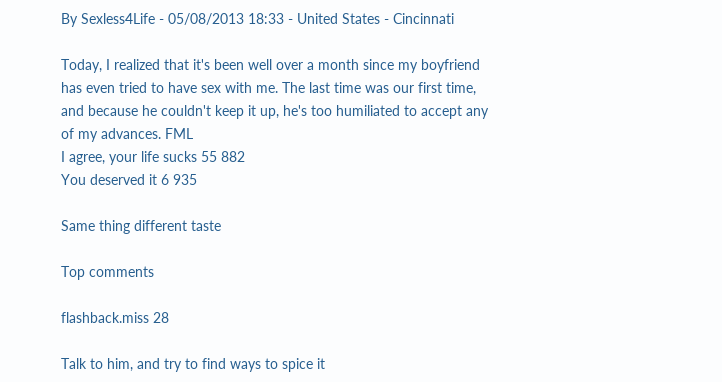By Sexless4Life - 05/08/2013 18:33 - United States - Cincinnati

Today, I realized that it's been well over a month since my boyfriend has even tried to have sex with me. The last time was our first time, and because he couldn't keep it up, he's too humiliated to accept any of my advances. FML
I agree, your life sucks 55 882
You deserved it 6 935

Same thing different taste

Top comments

flashback.miss 28

Talk to him, and try to find ways to spice it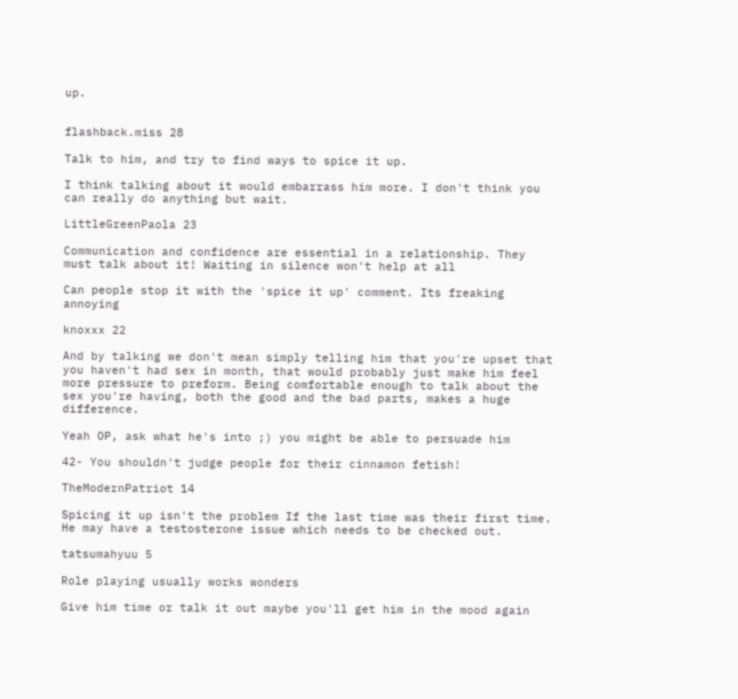up.


flashback.miss 28

Talk to him, and try to find ways to spice it up.

I think talking about it would embarrass him more. I don't think you can really do anything but wait.

LittleGreenPaola 23

Communication and confidence are essential in a relationship. They must talk about it! Waiting in silence won't help at all

Can people stop it with the 'spice it up' comment. Its freaking annoying

knoxxx 22

And by talking we don't mean simply telling him that you're upset that you haven't had sex in month, that would probably just make him feel more pressure to preform. Being comfortable enough to talk about the sex you're having, both the good and the bad parts, makes a huge difference.

Yeah OP, ask what he's into ;) you might be able to persuade him

42- You shouldn't judge people for their cinnamon fetish!

TheModernPatriot 14

Spicing it up isn't the problem If the last time was their first time. He may have a testosterone issue which needs to be checked out.

tatsumahyuu 5

Role playing usually works wonders

Give him time or talk it out maybe you'll get him in the mood again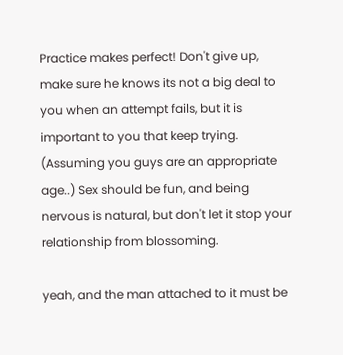Practice makes perfect! Don't give up, make sure he knows its not a big deal to you when an attempt fails, but it is important to you that keep trying. (Assuming you guys are an appropriate age..) Sex should be fun, and being nervous is natural, but don't let it stop your relationship from blossoming.

yeah, and the man attached to it must be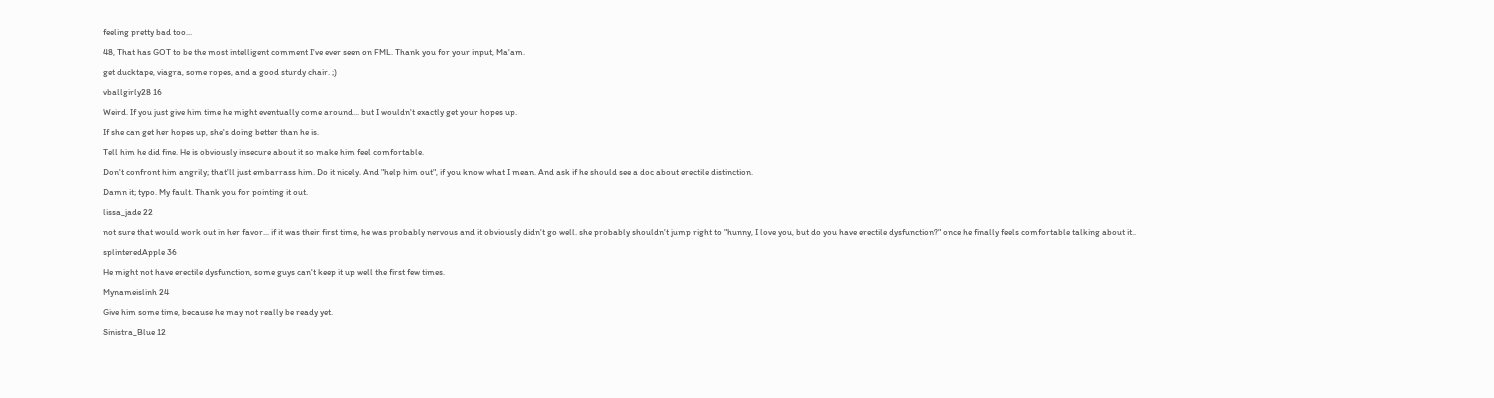feeling pretty bad too...

48, That has GOT to be the most intelligent comment I've ever seen on FML. Thank you for your input, Ma'am.

get ducktape, viagra, some ropes, and a good sturdy chair. ;)

vballgirly28 16

Weird. If you just give him time he might eventually come around... but I wouldn't exactly get your hopes up.

If she can get her hopes up, she's doing better than he is.

Tell him he did fine. He is obviously insecure about it so make him feel comfortable.

Don't confront him angrily; that'll just embarrass him. Do it nicely. And "help him out", if you know what I mean. And ask if he should see a doc about erectile distinction.

Damn it; typo. My fault. Thank you for pointing it out.

lissa_jade 22

not sure that would work out in her favor... if it was their first time, he was probably nervous and it obviously didn't go well. she probably shouldn't jump right to "hunny, I love you, but do you have erectile dysfunction?" once he finally feels comfortable talking about it..

splinteredApple 36

He might not have erectile dysfunction, some guys can't keep it up well the first few times.

Mynameislinh 24

Give him some time, because he may not really be ready yet.

Sinistra_Blue 12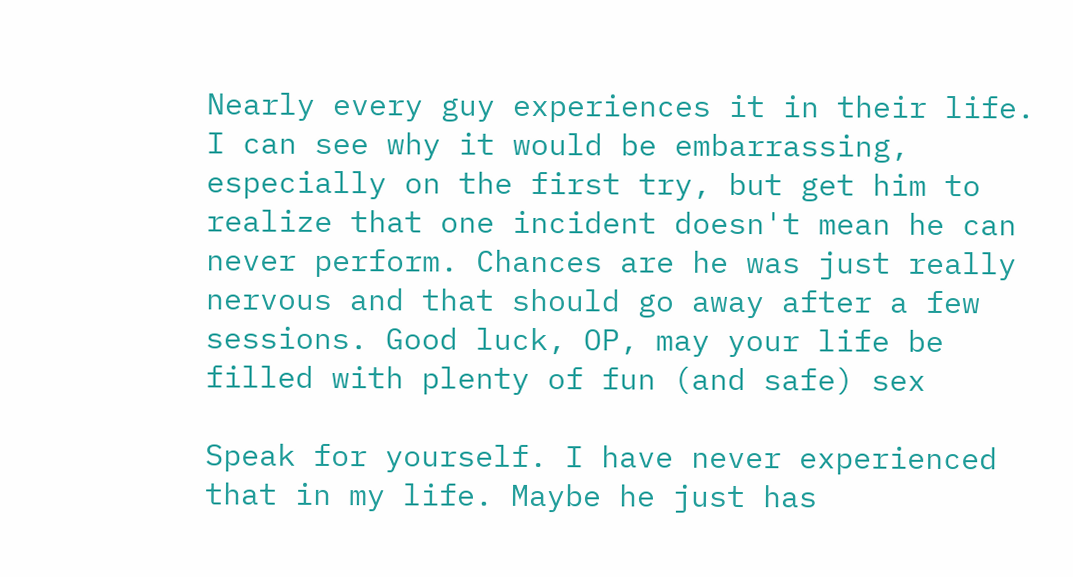Nearly every guy experiences it in their life. I can see why it would be embarrassing, especially on the first try, but get him to realize that one incident doesn't mean he can never perform. Chances are he was just really nervous and that should go away after a few sessions. Good luck, OP, may your life be filled with plenty of fun (and safe) sex

Speak for yourself. I have never experienced that in my life. Maybe he just has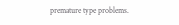premature type problems.